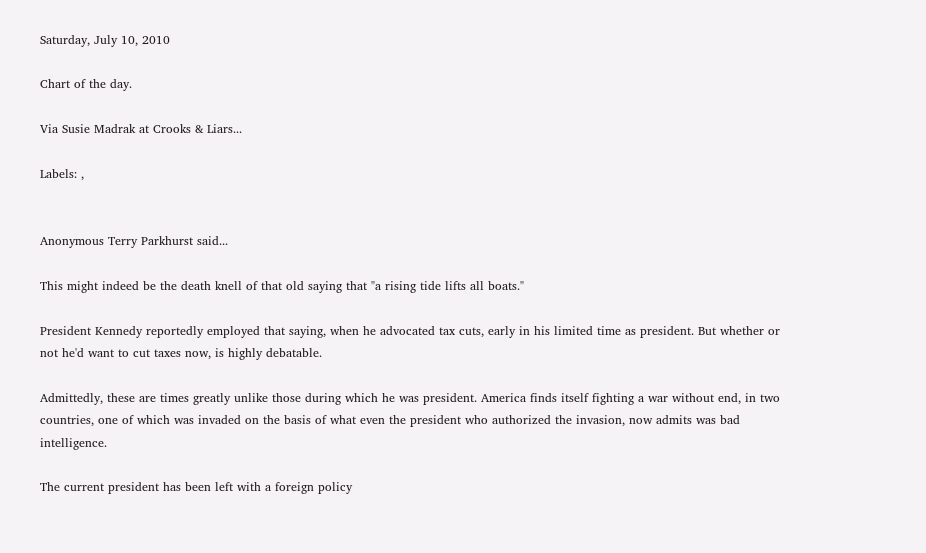Saturday, July 10, 2010

Chart of the day.

Via Susie Madrak at Crooks & Liars...

Labels: ,


Anonymous Terry Parkhurst said...

This might indeed be the death knell of that old saying that "a rising tide lifts all boats."

President Kennedy reportedly employed that saying, when he advocated tax cuts, early in his limited time as president. But whether or not he'd want to cut taxes now, is highly debatable.

Admittedly, these are times greatly unlike those during which he was president. America finds itself fighting a war without end, in two countries, one of which was invaded on the basis of what even the president who authorized the invasion, now admits was bad intelligence.

The current president has been left with a foreign policy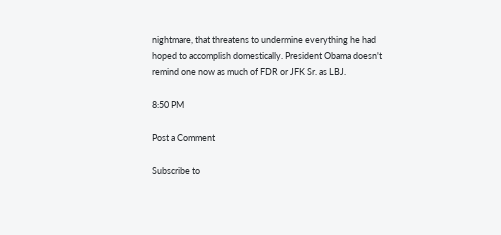nightmare, that threatens to undermine everything he had hoped to accomplish domestically. President Obama doesn't remind one now as much of FDR or JFK Sr. as LBJ.

8:50 PM

Post a Comment

Subscribe to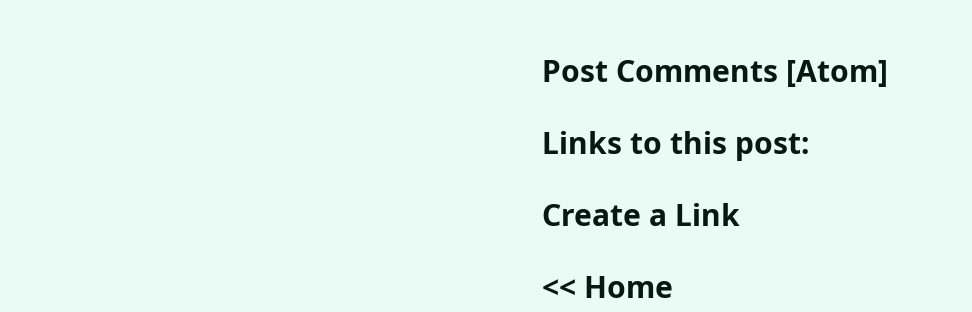Post Comments [Atom]

Links to this post:

Create a Link

<< Home